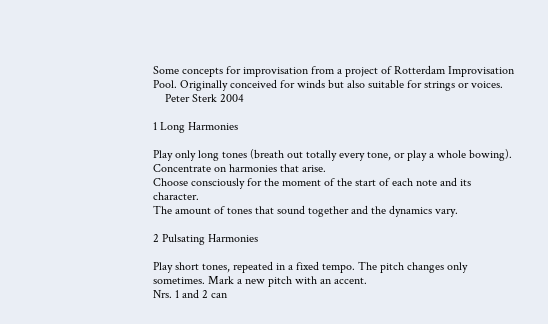Some concepts for improvisation from a project of Rotterdam Improvisation Pool. Originally conceived for winds but also suitable for strings or voices.
    Peter Sterk 2004

1 Long Harmonies

Play only long tones (breath out totally every tone, or play a whole bowing). Concentrate on harmonies that arise.
Choose consciously for the moment of the start of each note and its character.
The amount of tones that sound together and the dynamics vary.

2 Pulsating Harmonies

Play short tones, repeated in a fixed tempo. The pitch changes only sometimes. Mark a new pitch with an accent.
Nrs. 1 and 2 can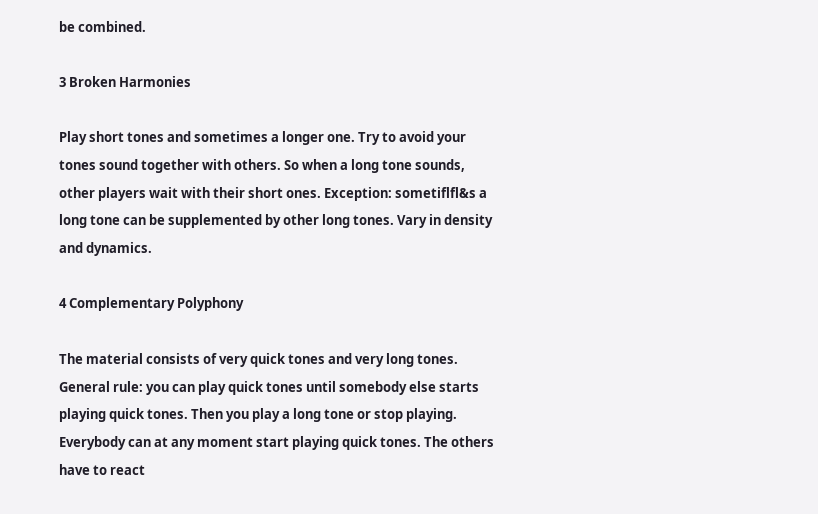be combined.

3 Broken Harmonies

Play short tones and sometimes a longer one. Try to avoid your tones sound together with others. So when a long tone sounds, other players wait with their short ones. Exception: sometiflfl&s a long tone can be supplemented by other long tones. Vary in density and dynamics.

4 Complementary Polyphony

The material consists of very quick tones and very long tones.
General rule: you can play quick tones until somebody else starts playing quick tones. Then you play a long tone or stop playing.
Everybody can at any moment start playing quick tones. The others have to react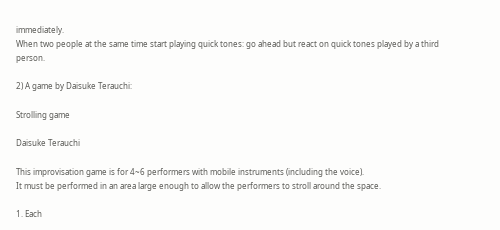immediately.
When two people at the same time start playing quick tones: go ahead but react on quick tones played by a third person.

2) A game by Daisuke Terauchi:

Strolling game

Daisuke Terauchi

This improvisation game is for 4~6 performers with mobile instruments (including the voice).
It must be performed in an area large enough to allow the performers to stroll around the space.

1. Each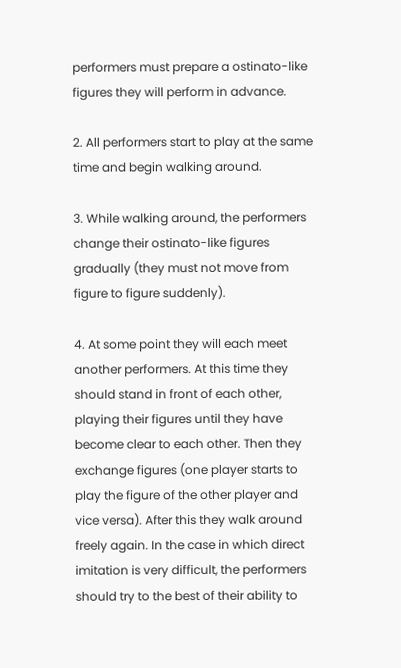performers must prepare a ostinato-like figures they will perform in advance.

2. All performers start to play at the same time and begin walking around.

3. While walking around, the performers change their ostinato-like figures gradually (they must not move from figure to figure suddenly).

4. At some point they will each meet another performers. At this time they should stand in front of each other, playing their figures until they have become clear to each other. Then they exchange figures (one player starts to play the figure of the other player and vice versa). After this they walk around freely again. In the case in which direct imitation is very difficult, the performers should try to the best of their ability to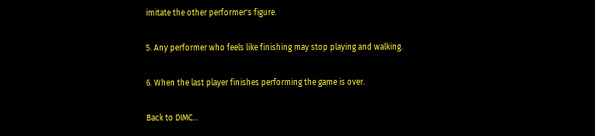imitate the other performer's figure.

5. Any performer who feels like finishing may stop playing and walking.

6. When the last player finishes performing the game is over.

Back to DIMC...